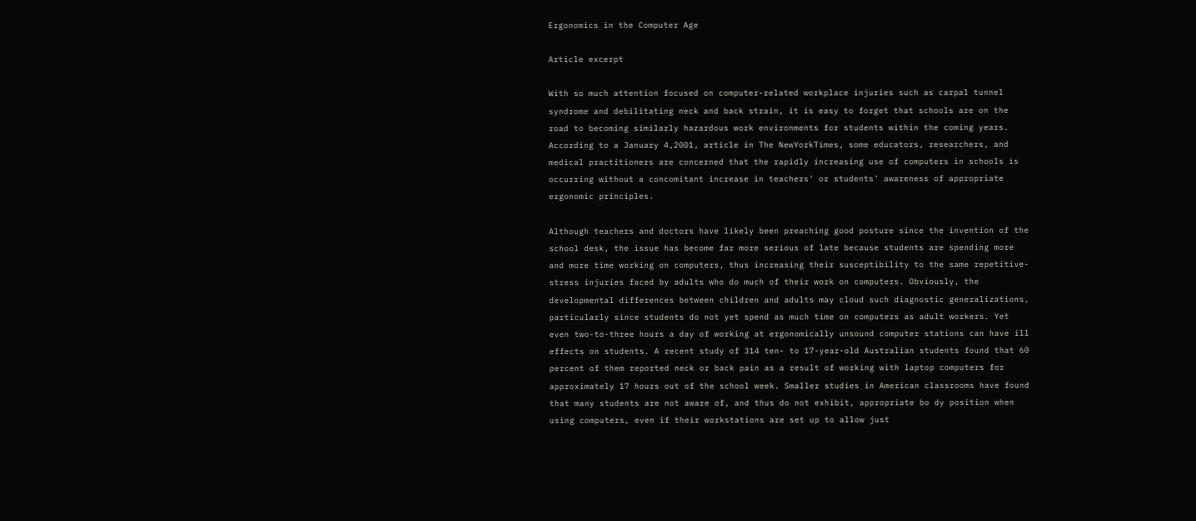Ergonomics in the Computer Age

Article excerpt

With so much attention focused on computer-related workplace injuries such as carpal tunnel syndrome and debilitating neck and back strain, it is easy to forget that schools are on the road to becoming similarly hazardous work environments for students within the coming years. According to a January 4,2001, article in The NewYorkTimes, some educators, researchers, and medical practitioners are concerned that the rapidly increasing use of computers in schools is occurring without a concomitant increase in teachers' or students' awareness of appropriate ergonomic principles.

Although teachers and doctors have likely been preaching good posture since the invention of the school desk, the issue has become far more serious of late because students are spending more and more time working on computers, thus increasing their susceptibility to the same repetitive-stress injuries faced by adults who do much of their work on computers. Obviously, the developmental differences between children and adults may cloud such diagnostic generalizations, particularly since students do not yet spend as much time on computers as adult workers. Yet even two-to-three hours a day of working at ergonomically unsound computer stations can have ill effects on students. A recent study of 314 ten- to 17-year-old Australian students found that 60 percent of them reported neck or back pain as a result of working with laptop computers for approximately 17 hours out of the school week. Smaller studies in American classrooms have found that many students are not aware of, and thus do not exhibit, appropriate bo dy position when using computers, even if their workstations are set up to allow just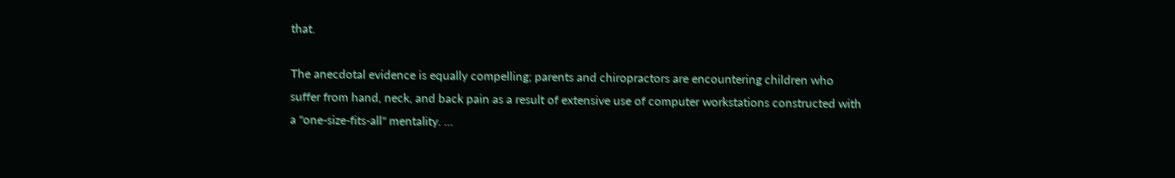that.

The anecdotal evidence is equally compelling; parents and chiropractors are encountering children who suffer from hand, neck, and back pain as a result of extensive use of computer workstations constructed with a "one-size-fits-all" mentality. …